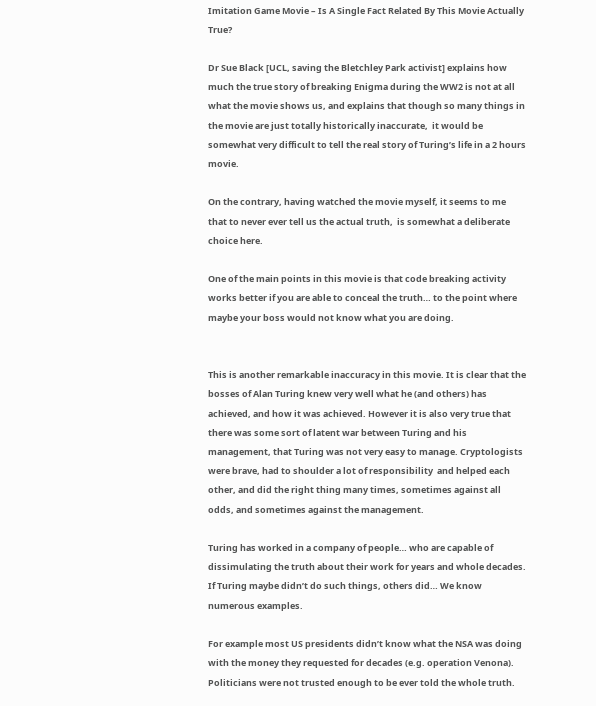Imitation Game Movie – Is A Single Fact Related By This Movie Actually True?

Dr Sue Black [UCL, saving the Bletchley Park activist] explains how much the true story of breaking Enigma during the WW2 is not at all what the movie shows us, and explains that though so many things in the movie are just totally historically inaccurate,  it would be somewhat very difficult to tell the real story of Turing’s life in a 2 hours movie.

On the contrary, having watched the movie myself, it seems to me that to never ever tell us the actual truth,  is somewhat a deliberate choice here.

One of the main points in this movie is that code breaking activity works better if you are able to conceal the truth… to the point where maybe your boss would not know what you are doing.


This is another remarkable inaccuracy in this movie. It is clear that the bosses of Alan Turing knew very well what he (and others) has achieved, and how it was achieved. However it is also very true that there was some sort of latent war between Turing and his management, that Turing was not very easy to manage. Cryptologists were brave, had to shoulder a lot of responsibility  and helped each other, and did the right thing many times, sometimes against all odds, and sometimes against the management.

Turing has worked in a company of people… who are capable of dissimulating the truth about their work for years and whole decades. If Turing maybe didn’t do such things, others did… We know numerous examples.

For example most US presidents didn’t know what the NSA was doing with the money they requested for decades (e.g. operation Venona). Politicians were not trusted enough to be ever told the whole truth.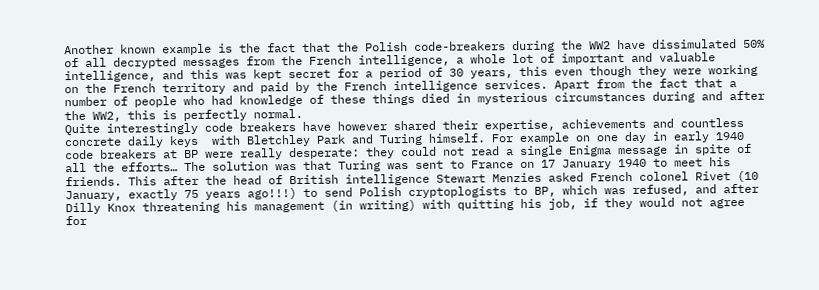Another known example is the fact that the Polish code-breakers during the WW2 have dissimulated 50% of all decrypted messages from the French intelligence, a whole lot of important and valuable intelligence, and this was kept secret for a period of 30 years, this even though they were working on the French territory and paid by the French intelligence services. Apart from the fact that a number of people who had knowledge of these things died in mysterious circumstances during and after the WW2, this is perfectly normal.
Quite interestingly code breakers have however shared their expertise, achievements and countless concrete daily keys  with Bletchley Park and Turing himself. For example on one day in early 1940 code breakers at BP were really desperate: they could not read a single Enigma message in spite of all the efforts… The solution was that Turing was sent to France on 17 January 1940 to meet his friends. This after the head of British intelligence Stewart Menzies asked French colonel Rivet (10 January, exactly 75 years ago!!!) to send Polish cryptoplogists to BP, which was refused, and after Dilly Knox threatening his management (in writing) with quitting his job, if they would not agree for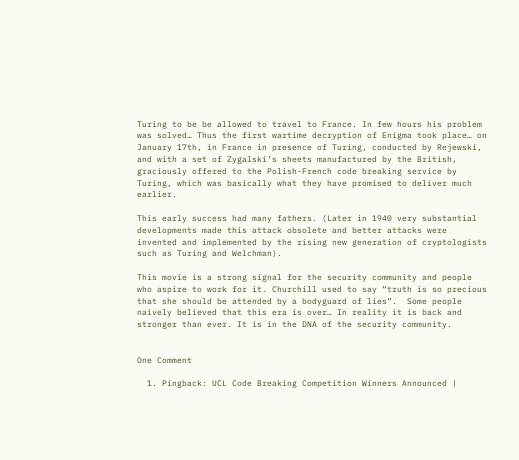Turing to be be allowed to travel to France. In few hours his problem was solved… Thus the first wartime decryption of Enigma took place… on January 17th, in France in presence of Turing, conducted by Rejewski, and with a set of Zygalski’s sheets manufactured by the British, graciously offered to the Polish-French code breaking service by Turing, which was basically what they have promised to deliver much earlier.

This early success had many fathers. (Later in 1940 very substantial developments made this attack obsolete and better attacks were invented and implemented by the rising new generation of cryptologists such as Turing and Welchman).

This movie is a strong signal for the security community and people who aspire to work for it. Churchill used to say “truth is so precious that she should be attended by a bodyguard of lies”.  Some people naively believed that this era is over… In reality it is back and stronger than ever. It is in the DNA of the security community.


One Comment

  1. Pingback: UCL Code Breaking Competition Winners Announced |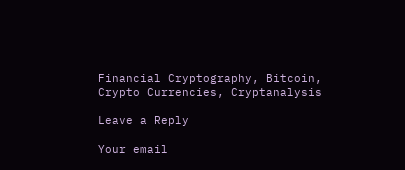Financial Cryptography, Bitcoin, Crypto Currencies, Cryptanalysis

Leave a Reply

Your email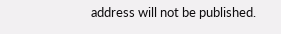address will not be published.